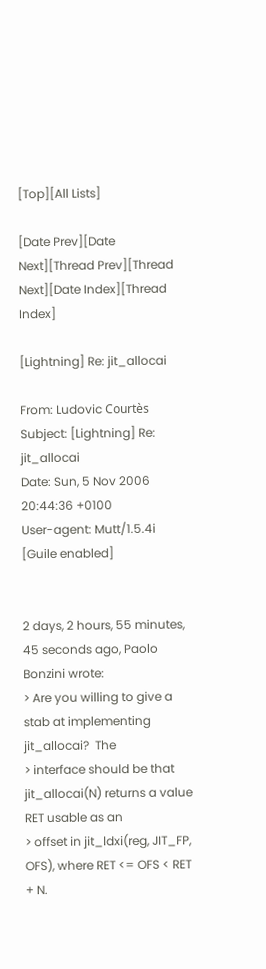[Top][All Lists]

[Date Prev][Date Next][Thread Prev][Thread Next][Date Index][Thread Index]

[Lightning] Re: jit_allocai

From: Ludovic Courtès
Subject: [Lightning] Re: jit_allocai
Date: Sun, 5 Nov 2006 20:44:36 +0100
User-agent: Mutt/1.5.4i [Guile enabled]


2 days, 2 hours, 55 minutes, 45 seconds ago, Paolo Bonzini wrote:
> Are you willing to give a stab at implementing jit_allocai?  The
> interface should be that jit_allocai(N) returns a value RET usable as an
> offset in jit_ldxi(reg, JIT_FP, OFS), where RET <= OFS < RET + N.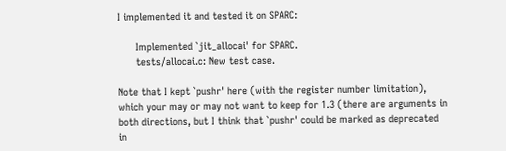I implemented it and tested it on SPARC:

      Implemented `jit_allocai' for SPARC.
      tests/allocai.c: New test case.

Note that I kept `pushr' here (with the register number limitation),
which your may or may not want to keep for 1.3 (there are arguments in
both directions, but I think that `pushr' could be marked as deprecated
in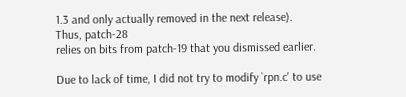1.3 and only actually removed in the next release).  Thus, patch-28
relies on bits from patch-19 that you dismissed earlier.

Due to lack of time, I did not try to modify `rpn.c' to use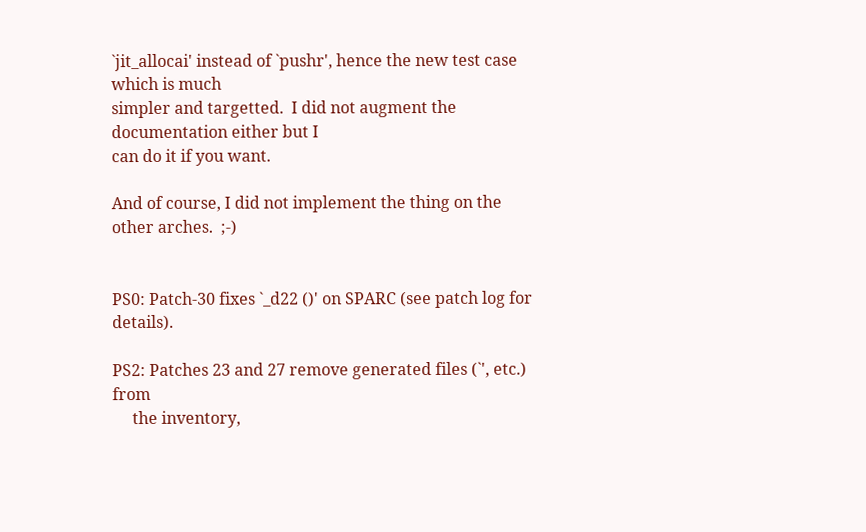`jit_allocai' instead of `pushr', hence the new test case which is much
simpler and targetted.  I did not augment the documentation either but I
can do it if you want.

And of course, I did not implement the thing on the other arches.  ;-)


PS0: Patch-30 fixes `_d22 ()' on SPARC (see patch log for details).

PS2: Patches 23 and 27 remove generated files (`', etc.) from
     the inventory,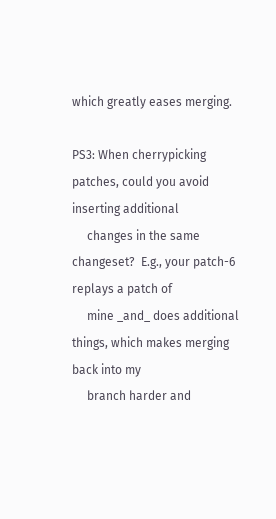which greatly eases merging.

PS3: When cherrypicking patches, could you avoid inserting additional
     changes in the same changeset?  E.g., your patch-6 replays a patch of
     mine _and_ does additional things, which makes merging back into my
     branch harder and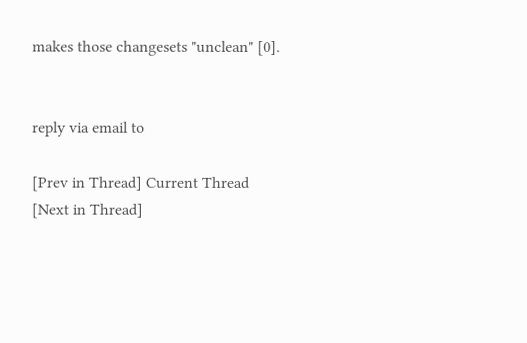makes those changesets "unclean" [0].


reply via email to

[Prev in Thread] Current Thread [Next in Thread]